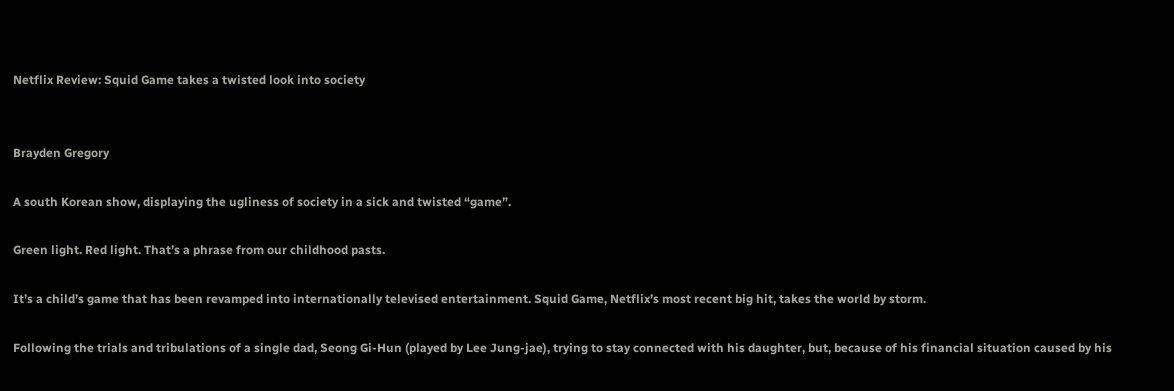Netflix Review: Squid Game takes a twisted look into society


Brayden Gregory

A south Korean show, displaying the ugliness of society in a sick and twisted “game”.

Green light. Red light. That’s a phrase from our childhood pasts.

It’s a child’s game that has been revamped into internationally televised entertainment. Squid Game, Netflix’s most recent big hit, takes the world by storm.

Following the trials and tribulations of a single dad, Seong Gi-Hun (played by Lee Jung-jae), trying to stay connected with his daughter, but, because of his financial situation caused by his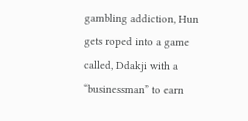gambling addiction, Hun gets roped into a game called, Ddakji with a “businessman” to earn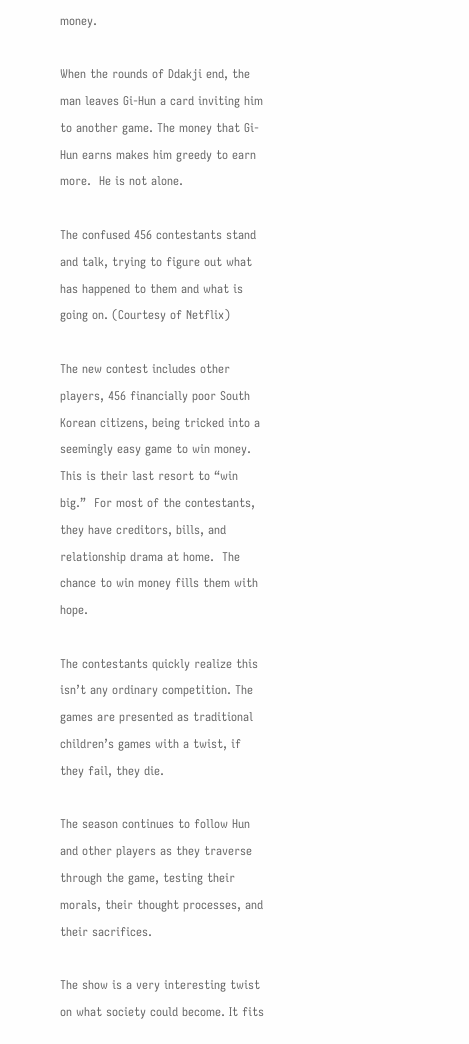money.

When the rounds of Ddakji end, the man leaves Gi-Hun a card inviting him to another game. The money that Gi-Hun earns makes him greedy to earn more.  He is not alone.

The confused 456 contestants stand and talk, trying to figure out what has happened to them and what is going on. (Courtesy of Netflix)

The new contest includes other players, 456 financially poor South Korean citizens, being tricked into a seemingly easy game to win money. This is their last resort to “win big.”  For most of the contestants, they have creditors, bills, and relationship drama at home.  The chance to win money fills them with hope.

The contestants quickly realize this isn’t any ordinary competition. The games are presented as traditional children’s games with a twist, if they fail, they die.

The season continues to follow Hun and other players as they traverse through the game, testing their morals, their thought processes, and their sacrifices.

The show is a very interesting twist on what society could become. It fits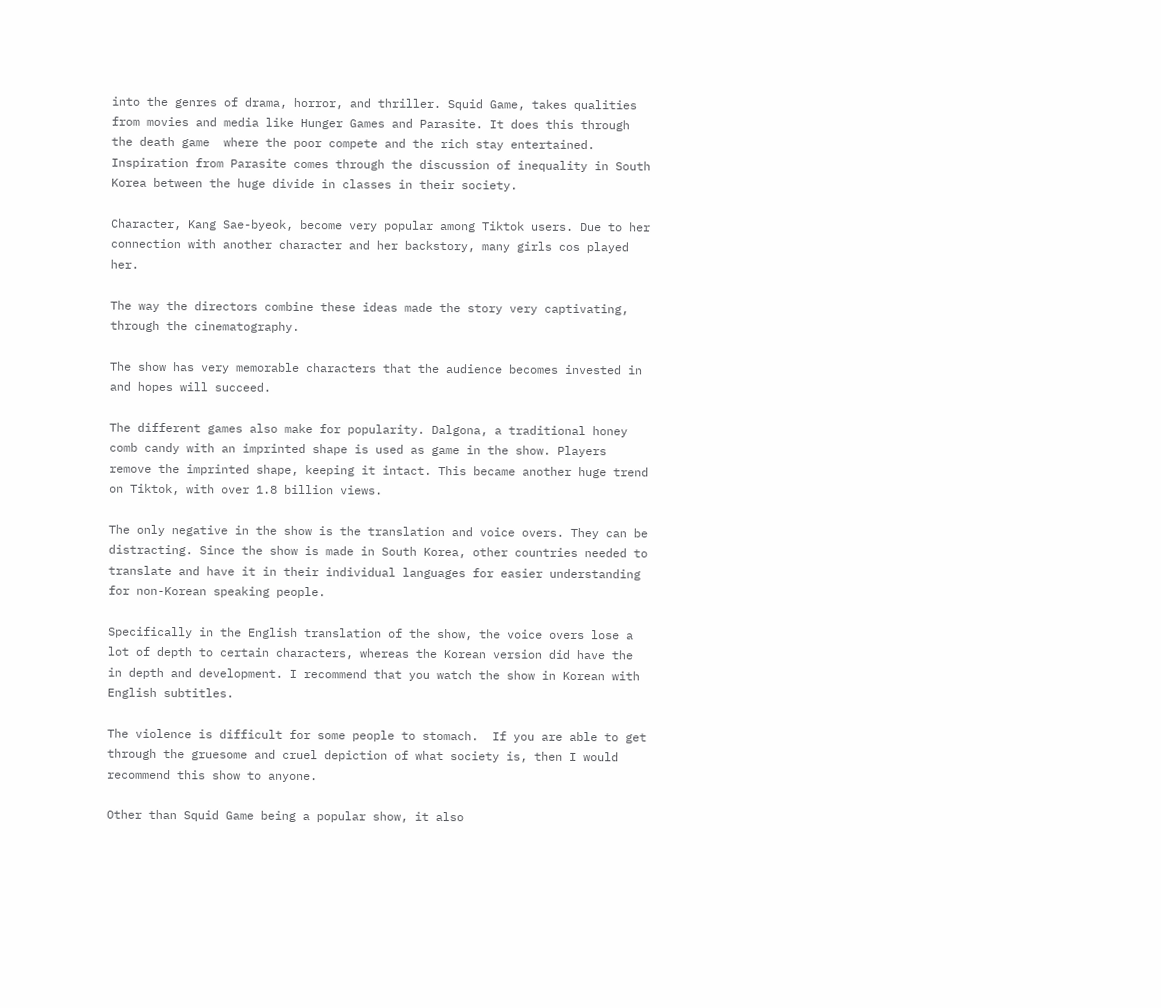into the genres of drama, horror, and thriller. Squid Game, takes qualities from movies and media like Hunger Games and Parasite. It does this through the death game  where the poor compete and the rich stay entertained. Inspiration from Parasite comes through the discussion of inequality in South Korea between the huge divide in classes in their society.

Character, Kang Sae-byeok, become very popular among Tiktok users. Due to her connection with another character and her backstory, many girls cos played her.

The way the directors combine these ideas made the story very captivating, through the cinematography.

The show has very memorable characters that the audience becomes invested in and hopes will succeed.

The different games also make for popularity. Dalgona, a traditional honey comb candy with an imprinted shape is used as game in the show. Players remove the imprinted shape, keeping it intact. This became another huge trend on Tiktok, with over 1.8 billion views.

The only negative in the show is the translation and voice overs. They can be distracting. Since the show is made in South Korea, other countries needed to translate and have it in their individual languages for easier understanding for non-Korean speaking people.

Specifically in the English translation of the show, the voice overs lose a lot of depth to certain characters, whereas the Korean version did have the in depth and development. I recommend that you watch the show in Korean with English subtitles.

The violence is difficult for some people to stomach.  If you are able to get through the gruesome and cruel depiction of what society is, then I would recommend this show to anyone.

Other than Squid Game being a popular show, it also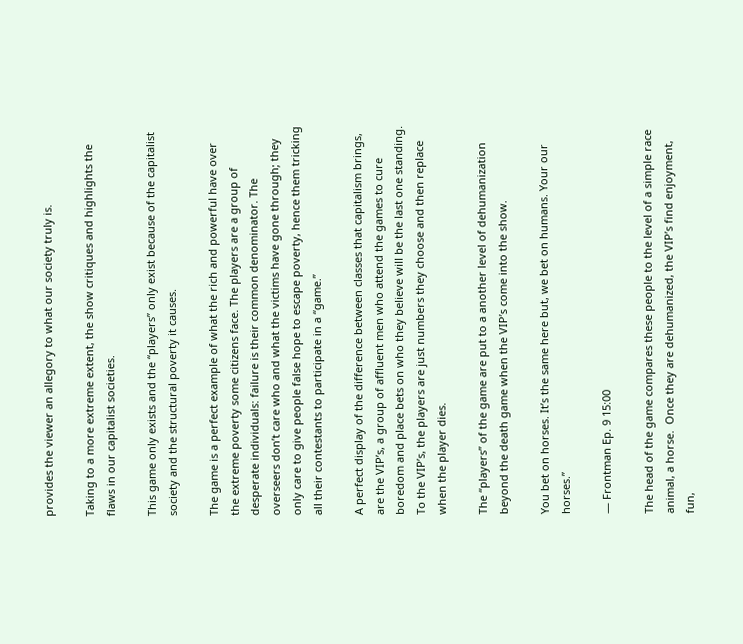provides the viewer an allegory to what our society truly is.

Taking to a more extreme extent, the show critiques and highlights the flaws in our capitalist societies.

This game only exists and the “players” only exist because of the capitalist society and the structural poverty it causes.

The game is a perfect example of what the rich and powerful have over the extreme poverty some citizens face. The players are a group of desperate individuals: failure is their common denominator. The overseers don’t care who and what the victims have gone through; they only care to give people false hope to escape poverty, hence them tricking all their contestants to participate in a “game.”

A perfect display of the difference between classes that capitalism brings, are the VIP’s, a group of affluent men who attend the games to cure boredom and place bets on who they believe will be the last one standing. To the VIP’s, the players are just numbers they choose and then replace when the player dies.

The “players” of the game are put to a another level of dehumanization beyond the death game when the VIP’s come into the show.

You bet on horses. It’s the same here but, we bet on humans. Your our horses.”

— Frontman Ep. 9 15:00

The head of the game compares these people to the level of a simple race animal, a horse.  Once they are dehumanized, the VIP’s find enjoyment, fun,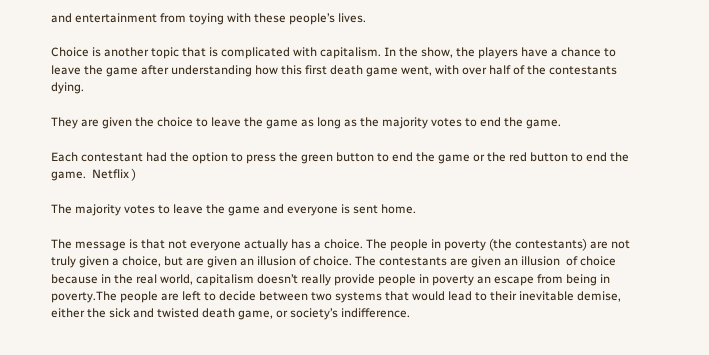and entertainment from toying with these people’s lives.

Choice is another topic that is complicated with capitalism. In the show, the players have a chance to leave the game after understanding how this first death game went, with over half of the contestants dying.

They are given the choice to leave the game as long as the majority votes to end the game.

Each contestant had the option to press the green button to end the game or the red button to end the game.  Netflix )

The majority votes to leave the game and everyone is sent home.

The message is that not everyone actually has a choice. The people in poverty (the contestants) are not truly given a choice, but are given an illusion of choice. The contestants are given an illusion  of choice because in the real world, capitalism doesn’t really provide people in poverty an escape from being in poverty.The people are left to decide between two systems that would lead to their inevitable demise, either the sick and twisted death game, or society’s indifference.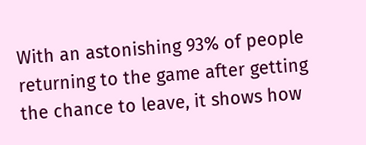With an astonishing 93% of people returning to the game after getting the chance to leave, it shows how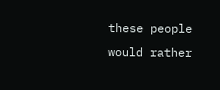these people would rather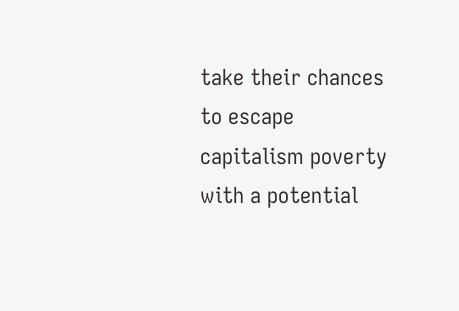take their chances to escape capitalism poverty with a potential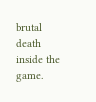brutal death inside the game.